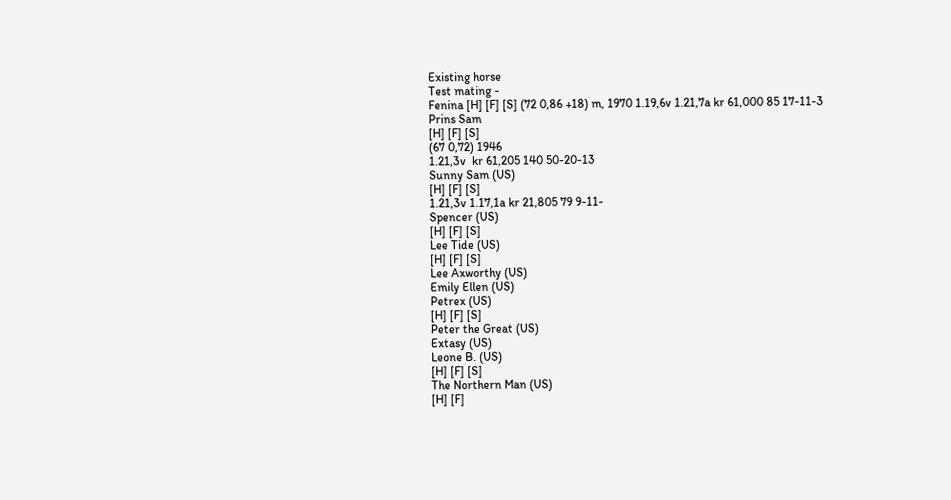Existing horse
Test mating -
Fenina [H] [F] [S] (72 0,86 +18) m, 1970 1.19,6v 1.21,7a kr 61,000 85 17-11-3
Prins Sam
[H] [F] [S]
(67 0,72) 1946
1.21,3v  kr 61,205 140 50-20-13
Sunny Sam (US)
[H] [F] [S]
1.21,3v 1.17,1a kr 21,805 79 9-11-
Spencer (US)
[H] [F] [S]
Lee Tide (US)
[H] [F] [S]
Lee Axworthy (US)
Emily Ellen (US)
Petrex (US)
[H] [F] [S]
Peter the Great (US)
Extasy (US)
Leone B. (US)
[H] [F] [S]
The Northern Man (US)
[H] [F]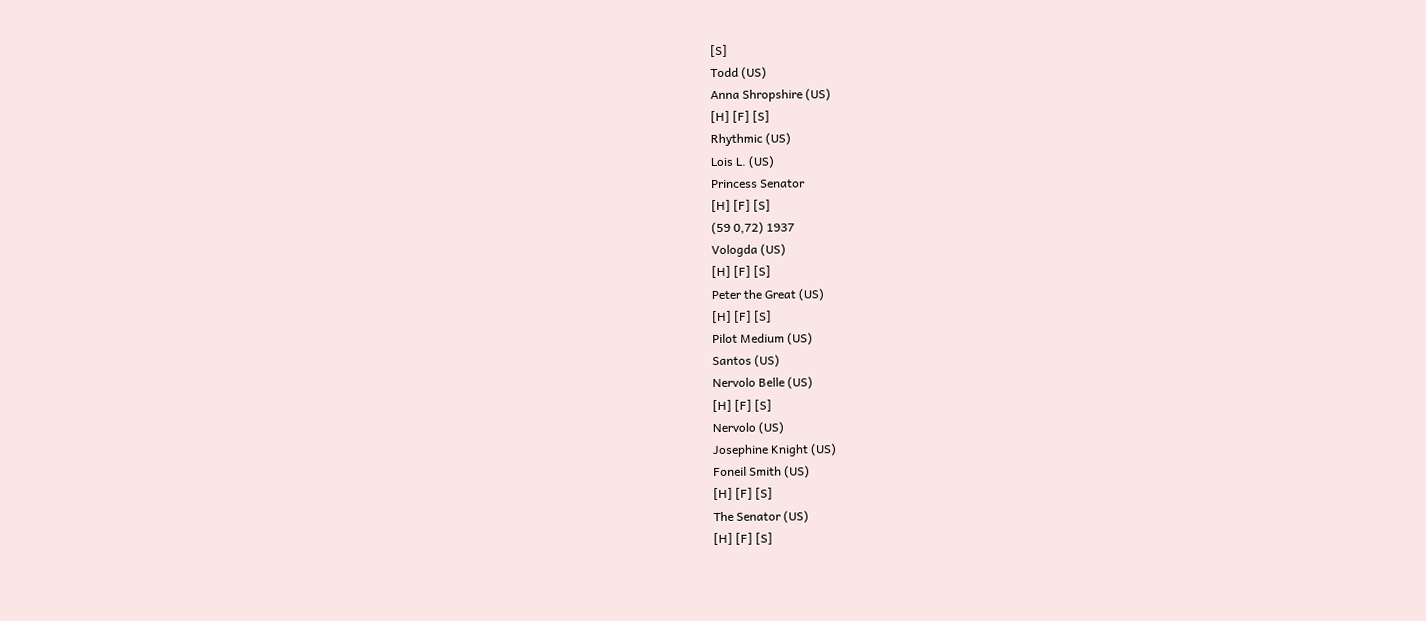[S]
Todd (US)
Anna Shropshire (US)
[H] [F] [S]
Rhythmic (US)
Lois L. (US)
Princess Senator
[H] [F] [S]
(59 0,72) 1937
Vologda (US)
[H] [F] [S]
Peter the Great (US)
[H] [F] [S]
Pilot Medium (US)
Santos (US)
Nervolo Belle (US)
[H] [F] [S]
Nervolo (US)
Josephine Knight (US)
Foneil Smith (US)
[H] [F] [S]
The Senator (US)
[H] [F] [S]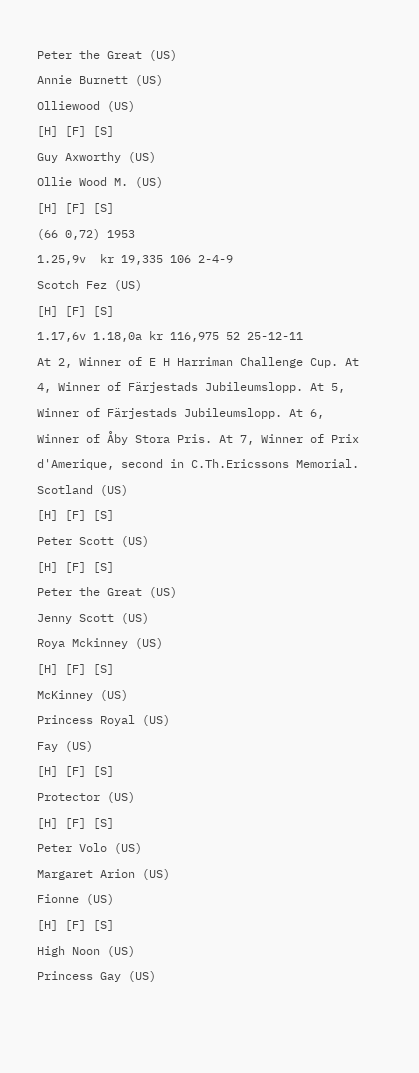Peter the Great (US)
Annie Burnett (US)
Olliewood (US)
[H] [F] [S]
Guy Axworthy (US)
Ollie Wood M. (US)
[H] [F] [S]
(66 0,72) 1953
1.25,9v  kr 19,335 106 2-4-9
Scotch Fez (US)
[H] [F] [S]
1.17,6v 1.18,0a kr 116,975 52 25-12-11
At 2, Winner of E H Harriman Challenge Cup. At 4, Winner of Färjestads Jubileumslopp. At 5, Winner of Färjestads Jubileumslopp. At 6, Winner of Åby Stora Pris. At 7, Winner of Prix d'Amerique, second in C.Th.Ericssons Memorial.
Scotland (US)
[H] [F] [S]
Peter Scott (US)
[H] [F] [S]
Peter the Great (US)
Jenny Scott (US)
Roya Mckinney (US)
[H] [F] [S]
McKinney (US)
Princess Royal (US)
Fay (US)
[H] [F] [S]
Protector (US)
[H] [F] [S]
Peter Volo (US)
Margaret Arion (US)
Fionne (US)
[H] [F] [S]
High Noon (US)
Princess Gay (US)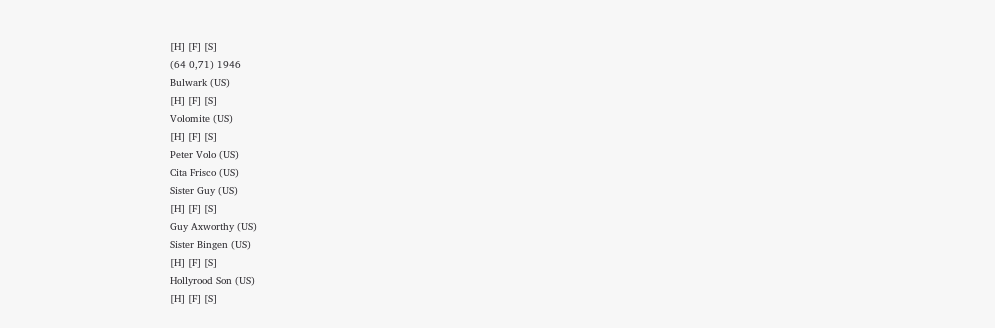[H] [F] [S]
(64 0,71) 1946
Bulwark (US)
[H] [F] [S]
Volomite (US)
[H] [F] [S]
Peter Volo (US)
Cita Frisco (US)
Sister Guy (US)
[H] [F] [S]
Guy Axworthy (US)
Sister Bingen (US)
[H] [F] [S]
Hollyrood Son (US)
[H] [F] [S]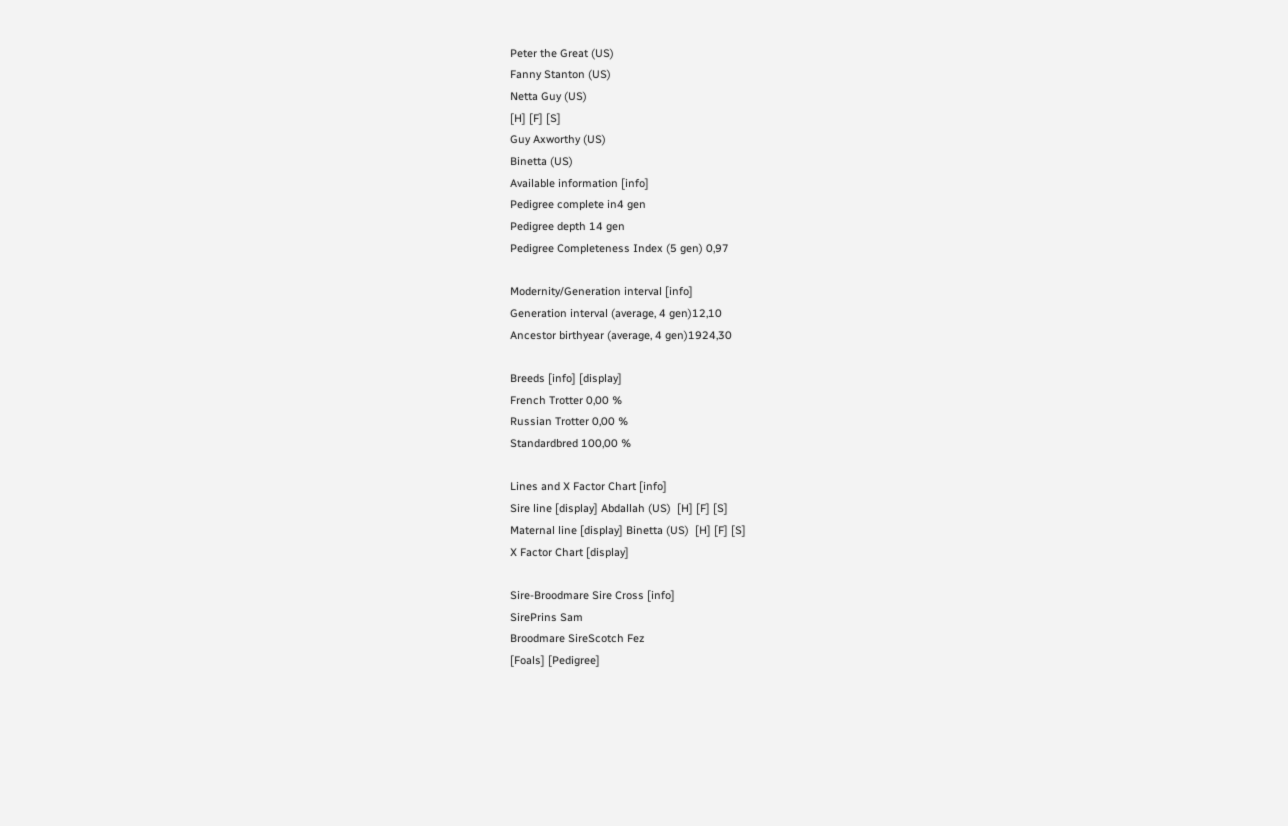Peter the Great (US)
Fanny Stanton (US)
Netta Guy (US)
[H] [F] [S]
Guy Axworthy (US)
Binetta (US)
Available information [info]
Pedigree complete in4 gen
Pedigree depth 14 gen
Pedigree Completeness Index (5 gen) 0,97

Modernity/Generation interval [info]
Generation interval (average, 4 gen)12,10
Ancestor birthyear (average, 4 gen)1924,30

Breeds [info] [display]
French Trotter 0,00 %
Russian Trotter 0,00 %
Standardbred 100,00 %

Lines and X Factor Chart [info]
Sire line [display] Abdallah (US)  [H] [F] [S]
Maternal line [display] Binetta (US)  [H] [F] [S]
X Factor Chart [display]

Sire-Broodmare Sire Cross [info]
SirePrins Sam
Broodmare SireScotch Fez
[Foals] [Pedigree]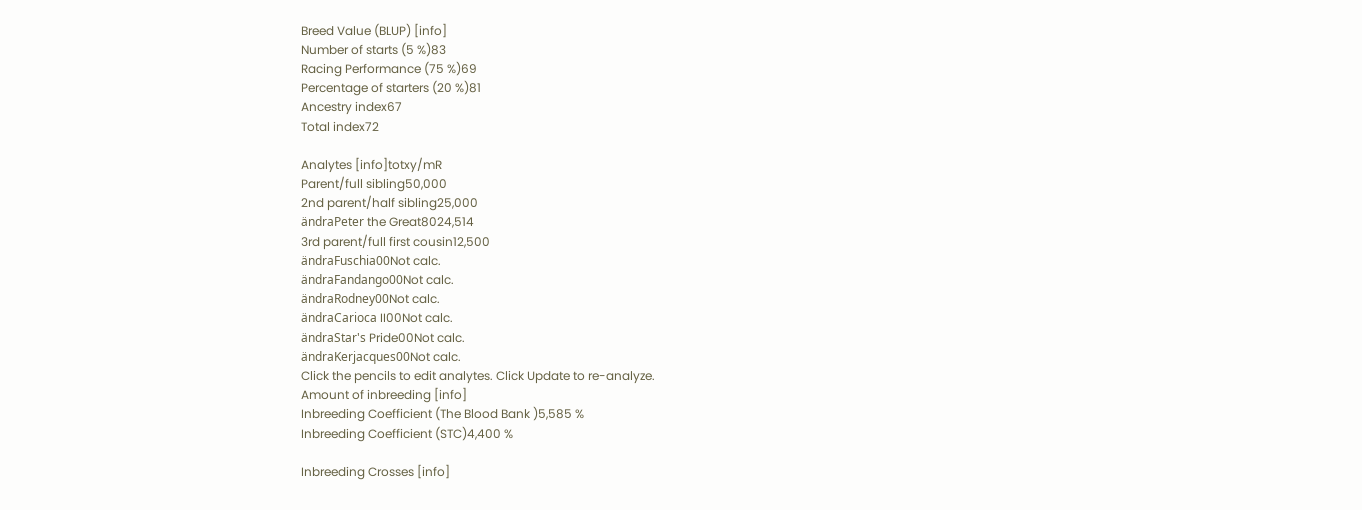Breed Value (BLUP) [info]
Number of starts (5 %)83
Racing Performance (75 %)69
Percentage of starters (20 %)81
Ancestry index67
Total index72

Analytes [info]totxy/mR
Parent/full sibling50,000
2nd parent/half sibling25,000
ändraPeter the Great8024,514
3rd parent/full first cousin12,500
ändraFuschia00Not calc.
ändraFandango00Not calc.
ändraRodney00Not calc.
ändraCarioca II00Not calc.
ändraStar's Pride00Not calc.
ändraKerjacques00Not calc.
Click the pencils to edit analytes. Click Update to re-analyze.
Amount of inbreeding [info]
Inbreeding Coefficient (The Blood Bank )5,585 %
Inbreeding Coefficient (STC)4,400 %

Inbreeding Crosses [info]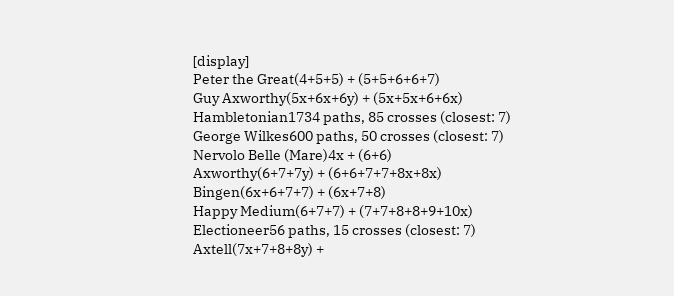[display]
Peter the Great(4+5+5) + (5+5+6+6+7)
Guy Axworthy(5x+6x+6y) + (5x+5x+6+6x)
Hambletonian1734 paths, 85 crosses (closest: 7)
George Wilkes600 paths, 50 crosses (closest: 7)
Nervolo Belle (Mare)4x + (6+6)
Axworthy(6+7+7y) + (6+6+7+7+8x+8x)
Bingen(6x+6+7+7) + (6x+7+8)
Happy Medium(6+7+7) + (7+7+8+8+9+10x)
Electioneer56 paths, 15 crosses (closest: 7)
Axtell(7x+7+8+8y) +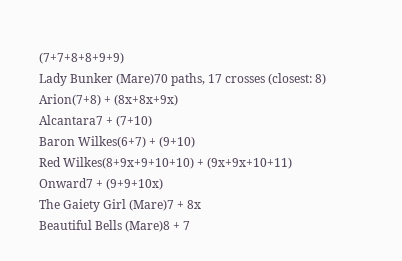(7+7+8+8+9+9)
Lady Bunker (Mare)70 paths, 17 crosses (closest: 8)
Arion(7+8) + (8x+8x+9x)
Alcantara7 + (7+10)
Baron Wilkes(6+7) + (9+10)
Red Wilkes(8+9x+9+10+10) + (9x+9x+10+11)
Onward7 + (9+9+10x)
The Gaiety Girl (Mare)7 + 8x
Beautiful Bells (Mare)8 + 7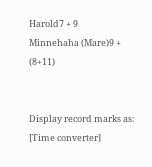Harold7 + 9
Minnehaha (Mare)9 + (8+11)


Display record marks as: [Time converter]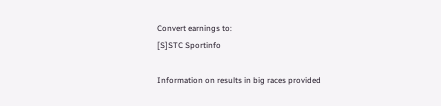Convert earnings to:
[S]STC Sportinfo

Information on results in big races provided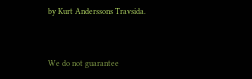by Kurt Anderssons Travsida.


We do not guarantee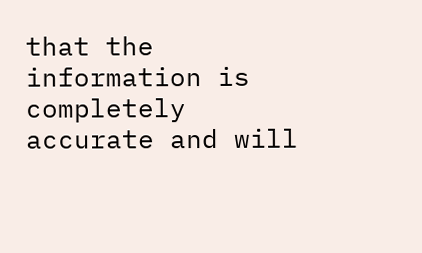that the information is completely accurate and will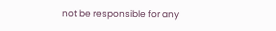not be responsible for any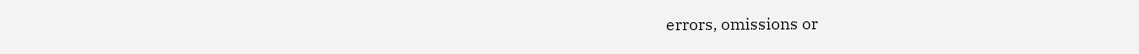errors, omissions or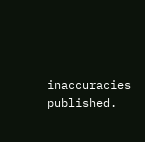inaccuracies published.